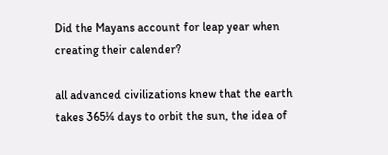Did the Mayans account for leap year when creating their calender?

all advanced civilizations knew that the earth takes 365¼ days to orbit the sun, the idea of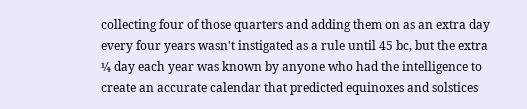collecting four of those quarters and adding them on as an extra day every four years wasn't instigated as a rule until 45 bc, but the extra ¼ day each year was known by anyone who had the intelligence to create an accurate calendar that predicted equinoxes and solstices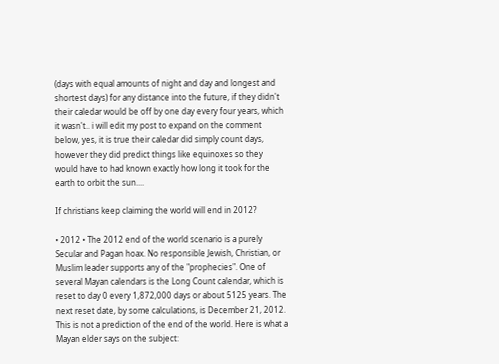(days with equal amounts of night and day and longest and shortest days) for any distance into the future, if they didn't their caledar would be off by one day every four years, which it wasn't.. i will edit my post to expand on the comment below, yes, it is true their caledar did simply count days, however they did predict things like equinoxes so they would have to had known exactly how long it took for the earth to orbit the sun....

If christians keep claiming the world will end in 2012?

• 2012 • The 2012 end of the world scenario is a purely Secular and Pagan hoax. No responsible Jewish, Christian, or Muslim leader supports any of the "prophecies". One of several Mayan calendars is the Long Count calendar, which is reset to day 0 every 1,872,000 days or about 5125 years. The next reset date, by some calculations, is December 21, 2012. This is not a prediction of the end of the world. Here is what a Mayan elder says on the subject: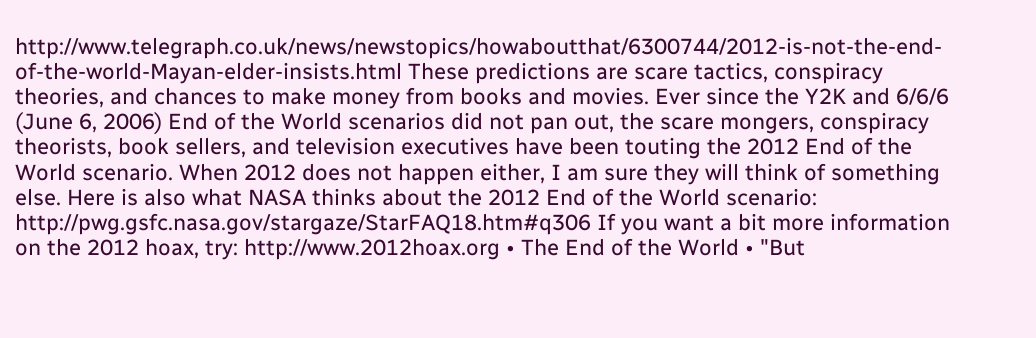http://www.telegraph.co.uk/news/newstopics/howaboutthat/6300744/2012-is-not-the-end-of-the-world-Mayan-elder-insists.html These predictions are scare tactics, conspiracy theories, and chances to make money from books and movies. Ever since the Y2K and 6/6/6 (June 6, 2006) End of the World scenarios did not pan out, the scare mongers, conspiracy theorists, book sellers, and television executives have been touting the 2012 End of the World scenario. When 2012 does not happen either, I am sure they will think of something else. Here is also what NASA thinks about the 2012 End of the World scenario: http://pwg.gsfc.nasa.gov/stargaze/StarFAQ18.htm#q306 If you want a bit more information on the 2012 hoax, try: http://www.2012hoax.org • The End of the World • "But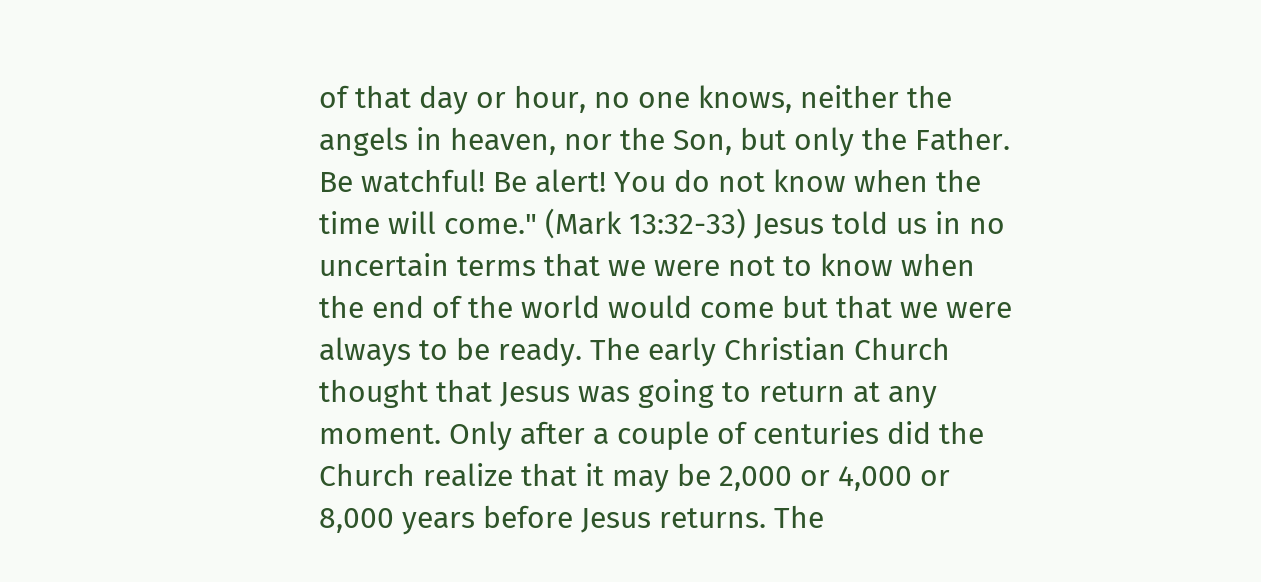of that day or hour, no one knows, neither the angels in heaven, nor the Son, but only the Father. Be watchful! Be alert! You do not know when the time will come." (Mark 13:32-33) Jesus told us in no uncertain terms that we were not to know when the end of the world would come but that we were always to be ready. The early Christian Church thought that Jesus was going to return at any moment. Only after a couple of centuries did the Church realize that it may be 2,000 or 4,000 or 8,000 years before Jesus returns. The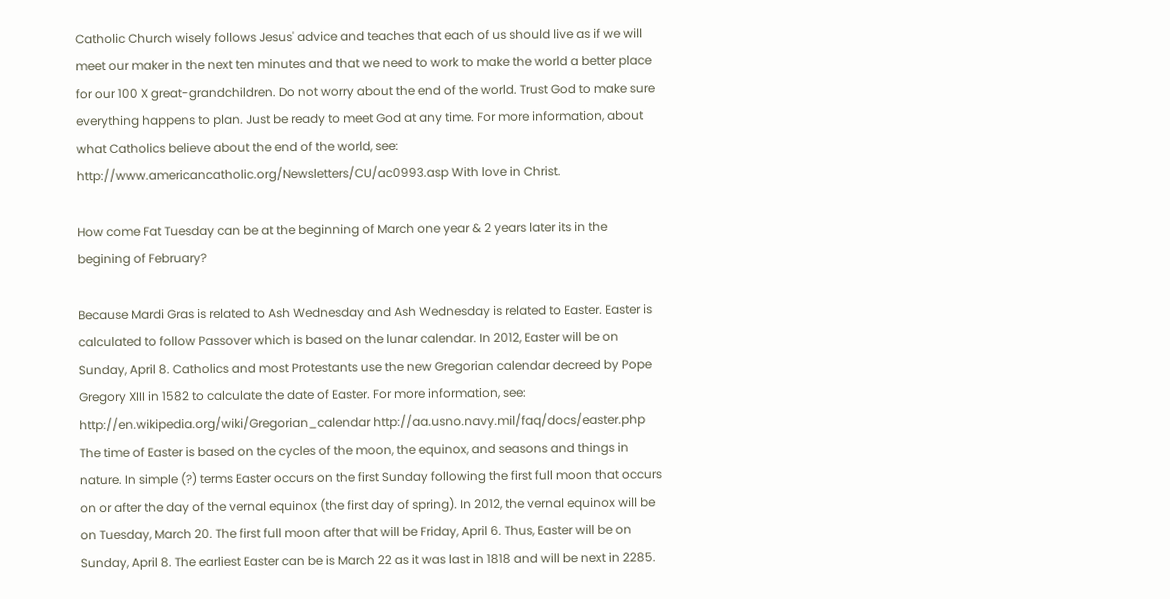Catholic Church wisely follows Jesus' advice and teaches that each of us should live as if we will meet our maker in the next ten minutes and that we need to work to make the world a better place for our 100 X great-grandchildren. Do not worry about the end of the world. Trust God to make sure everything happens to plan. Just be ready to meet God at any time. For more information, about what Catholics believe about the end of the world, see: http://www.americancatholic.org/Newsletters/CU/ac0993.asp With love in Christ.

How come Fat Tuesday can be at the beginning of March one year & 2 years later its in the begining of February?

Because Mardi Gras is related to Ash Wednesday and Ash Wednesday is related to Easter. Easter is calculated to follow Passover which is based on the lunar calendar. In 2012, Easter will be on Sunday, April 8. Catholics and most Protestants use the new Gregorian calendar decreed by Pope Gregory XIII in 1582 to calculate the date of Easter. For more information, see: http://en.wikipedia.org/wiki/Gregorian_calendar http://aa.usno.navy.mil/faq/docs/easter.php The time of Easter is based on the cycles of the moon, the equinox, and seasons and things in nature. In simple (?) terms Easter occurs on the first Sunday following the first full moon that occurs on or after the day of the vernal equinox (the first day of spring). In 2012, the vernal equinox will be on Tuesday, March 20. The first full moon after that will be Friday, April 6. Thus, Easter will be on Sunday, April 8. The earliest Easter can be is March 22 as it was last in 1818 and will be next in 2285.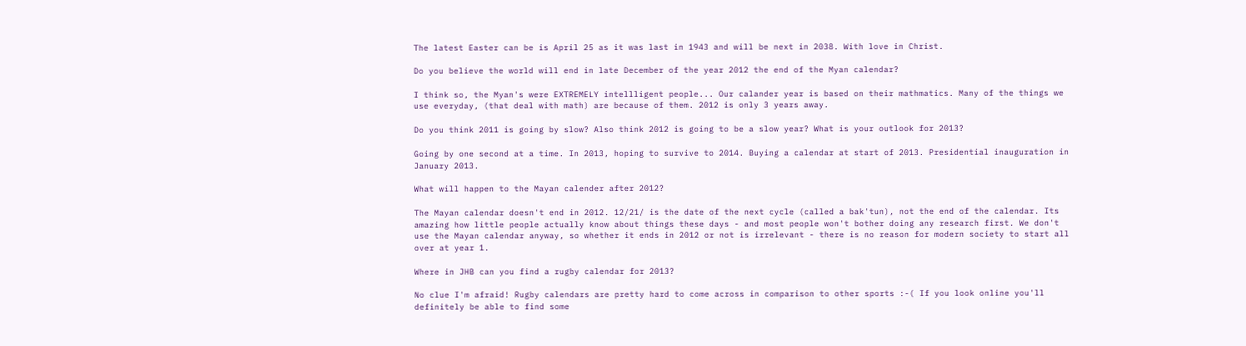The latest Easter can be is April 25 as it was last in 1943 and will be next in 2038. With love in Christ.

Do you believe the world will end in late December of the year 2012 the end of the Myan calendar?

I think so, the Myan's were EXTREMELY intellligent people... Our calander year is based on their mathmatics. Many of the things we use everyday, (that deal with math) are because of them. 2012 is only 3 years away.

Do you think 2011 is going by slow? Also think 2012 is going to be a slow year? What is your outlook for 2013?

Going by one second at a time. In 2013, hoping to survive to 2014. Buying a calendar at start of 2013. Presidential inauguration in January 2013.

What will happen to the Mayan calender after 2012?

The Mayan calendar doesn't end in 2012. 12/21/ is the date of the next cycle (called a bak'tun), not the end of the calendar. Its amazing how little people actually know about things these days - and most people won't bother doing any research first. We don't use the Mayan calendar anyway, so whether it ends in 2012 or not is irrelevant - there is no reason for modern society to start all over at year 1.

Where in JHB can you find a rugby calendar for 2013?

No clue I'm afraid! Rugby calendars are pretty hard to come across in comparison to other sports :-( If you look online you'll definitely be able to find some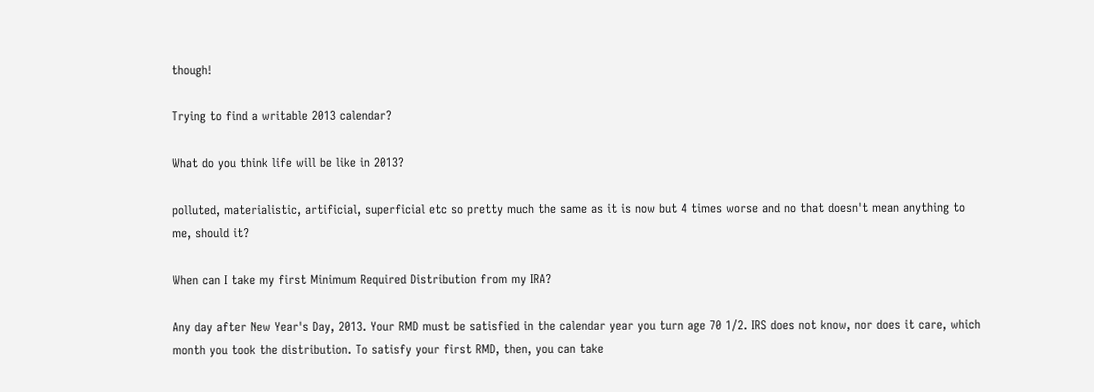though!

Trying to find a writable 2013 calendar?

What do you think life will be like in 2013?

polluted, materialistic, artificial, superficial etc so pretty much the same as it is now but 4 times worse and no that doesn't mean anything to me, should it?

When can I take my first Minimum Required Distribution from my IRA?

Any day after New Year's Day, 2013. Your RMD must be satisfied in the calendar year you turn age 70 1/2. IRS does not know, nor does it care, which month you took the distribution. To satisfy your first RMD, then, you can take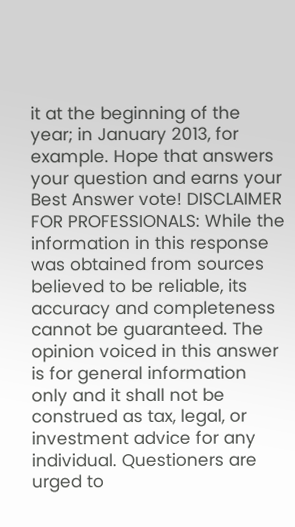it at the beginning of the year; in January 2013, for example. Hope that answers your question and earns your Best Answer vote! DISCLAIMER FOR PROFESSIONALS: While the information in this response was obtained from sources believed to be reliable, its accuracy and completeness cannot be guaranteed. The opinion voiced in this answer is for general information only and it shall not be construed as tax, legal, or investment advice for any individual. Questioners are urged to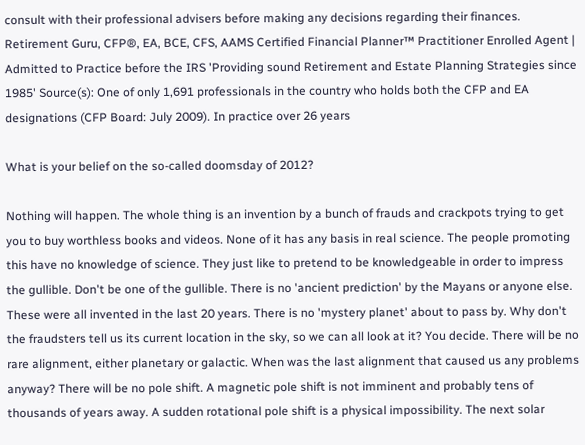consult with their professional advisers before making any decisions regarding their finances. Retirement Guru, CFP®, EA, BCE, CFS, AAMS Certified Financial Planner™ Practitioner Enrolled Agent | Admitted to Practice before the IRS 'Providing sound Retirement and Estate Planning Strategies since 1985' Source(s): One of only 1,691 professionals in the country who holds both the CFP and EA designations (CFP Board: July 2009). In practice over 26 years

What is your belief on the so-called doomsday of 2012?

Nothing will happen. The whole thing is an invention by a bunch of frauds and crackpots trying to get you to buy worthless books and videos. None of it has any basis in real science. The people promoting this have no knowledge of science. They just like to pretend to be knowledgeable in order to impress the gullible. Don't be one of the gullible. There is no 'ancient prediction' by the Mayans or anyone else. These were all invented in the last 20 years. There is no 'mystery planet' about to pass by. Why don't the fraudsters tell us its current location in the sky, so we can all look at it? You decide. There will be no rare alignment, either planetary or galactic. When was the last alignment that caused us any problems anyway? There will be no pole shift. A magnetic pole shift is not imminent and probably tens of thousands of years away. A sudden rotational pole shift is a physical impossibility. The next solar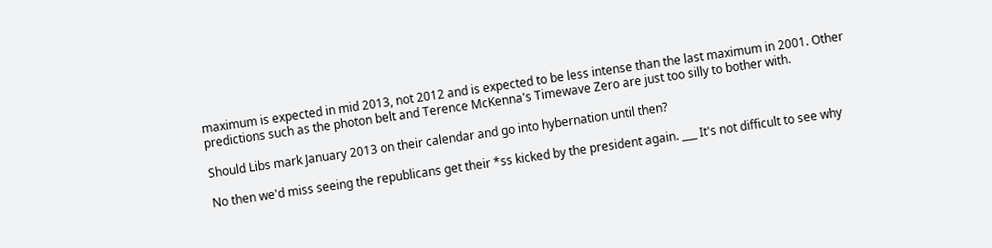maximum is expected in mid 2013, not 2012 and is expected to be less intense than the last maximum in 2001. Other predictions such as the photon belt and Terence McKenna's Timewave Zero are just too silly to bother with.

Should Libs mark January 2013 on their calendar and go into hybernation until then?

No then we'd miss seeing the republicans get their *ss kicked by the president again. ___ It's not difficult to see why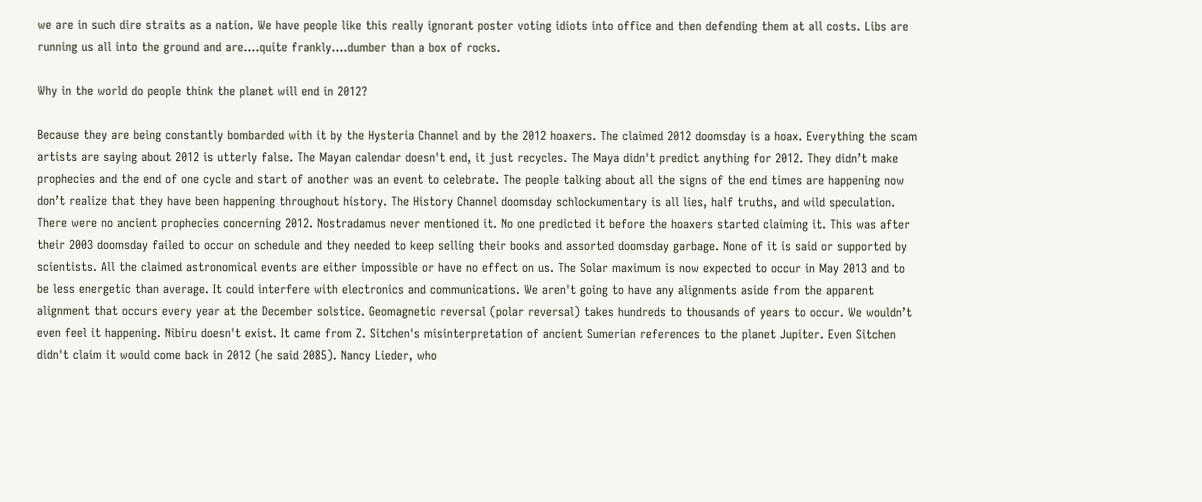we are in such dire straits as a nation. We have people like this really ignorant poster voting idiots into office and then defending them at all costs. Libs are running us all into the ground and are....quite frankly....dumber than a box of rocks.

Why in the world do people think the planet will end in 2012?

Because they are being constantly bombarded with it by the Hysteria Channel and by the 2012 hoaxers. The claimed 2012 doomsday is a hoax. Everything the scam artists are saying about 2012 is utterly false. The Mayan calendar doesn't end, it just recycles. The Maya didn't predict anything for 2012. They didn’t make prophecies and the end of one cycle and start of another was an event to celebrate. The people talking about all the signs of the end times are happening now don’t realize that they have been happening throughout history. The History Channel doomsday schlockumentary is all lies, half truths, and wild speculation. There were no ancient prophecies concerning 2012. Nostradamus never mentioned it. No one predicted it before the hoaxers started claiming it. This was after their 2003 doomsday failed to occur on schedule and they needed to keep selling their books and assorted doomsday garbage. None of it is said or supported by scientists. All the claimed astronomical events are either impossible or have no effect on us. The Solar maximum is now expected to occur in May 2013 and to be less energetic than average. It could interfere with electronics and communications. We aren't going to have any alignments aside from the apparent alignment that occurs every year at the December solstice. Geomagnetic reversal (polar reversal) takes hundreds to thousands of years to occur. We wouldn’t even feel it happening. Nibiru doesn't exist. It came from Z. Sitchen's misinterpretation of ancient Sumerian references to the planet Jupiter. Even Sitchen didn't claim it would come back in 2012 (he said 2085). Nancy Lieder, who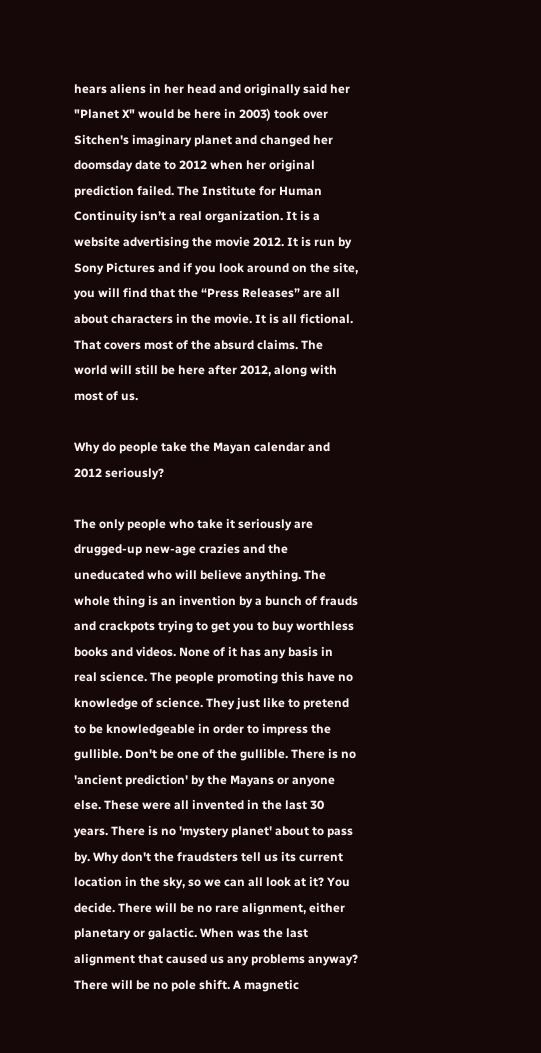hears aliens in her head and originally said her "Planet X" would be here in 2003) took over Sitchen's imaginary planet and changed her doomsday date to 2012 when her original prediction failed. The Institute for Human Continuity isn’t a real organization. It is a website advertising the movie 2012. It is run by Sony Pictures and if you look around on the site, you will find that the “Press Releases” are all about characters in the movie. It is all fictional. That covers most of the absurd claims. The world will still be here after 2012, along with most of us.

Why do people take the Mayan calendar and 2012 seriously?

The only people who take it seriously are drugged-up new-age crazies and the uneducated who will believe anything. The whole thing is an invention by a bunch of frauds and crackpots trying to get you to buy worthless books and videos. None of it has any basis in real science. The people promoting this have no knowledge of science. They just like to pretend to be knowledgeable in order to impress the gullible. Don't be one of the gullible. There is no 'ancient prediction' by the Mayans or anyone else. These were all invented in the last 30 years. There is no 'mystery planet' about to pass by. Why don't the fraudsters tell us its current location in the sky, so we can all look at it? You decide. There will be no rare alignment, either planetary or galactic. When was the last alignment that caused us any problems anyway? There will be no pole shift. A magnetic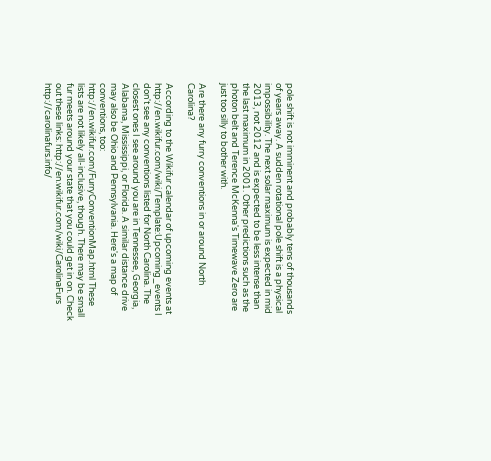pole shift is not imminent and probably tens of thousands of years away. A sudden rotational pole shift is a physical impossibility. The next solar maximum is expected in mid 2013, not 2012 and is expected to be less intense than the last maximum in 2001. Other predictions such as the photon belt and Terence McKenna's Timewave Zero are just too silly to bother with.

Are there any furry conventions in or around North Carolina?

According to the Wikifur calendar of upcoming events at http://en.wikifur.com/wiki/Template:Upcoming_events I don't see any conventions listed for North Carolina. The closest ones I see around you are in Tennessee, Georgia, Alabama, Mississippi, or Florida. A similar distance drive may also be Ohio and Pennsylvania. Here's a map of conventions, too: http://en.wikifur.com/FurryConventionMap.html These lists are not likely all-inclusive, though. There may be small fur meets around your state that you could get in on. Check out these links: http://en.wikifur.com/wiki/CarolinaFurs http://carolinafurs.info/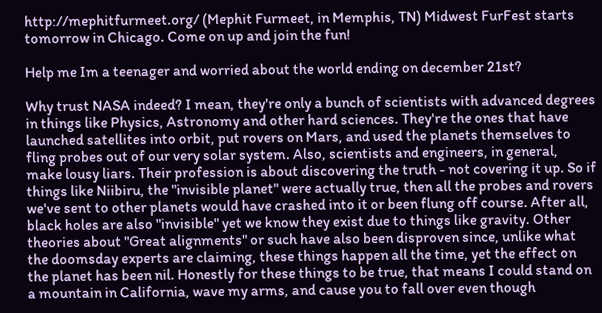http://mephitfurmeet.org/ (Mephit Furmeet, in Memphis, TN) Midwest FurFest starts tomorrow in Chicago. Come on up and join the fun!

Help me Im a teenager and worried about the world ending on december 21st?

Why trust NASA indeed? I mean, they're only a bunch of scientists with advanced degrees in things like Physics, Astronomy and other hard sciences. They're the ones that have launched satellites into orbit, put rovers on Mars, and used the planets themselves to fling probes out of our very solar system. Also, scientists and engineers, in general, make lousy liars. Their profession is about discovering the truth - not covering it up. So if things like Niibiru, the "invisible planet" were actually true, then all the probes and rovers we've sent to other planets would have crashed into it or been flung off course. After all, black holes are also "invisible" yet we know they exist due to things like gravity. Other theories about "Great alignments" or such have also been disproven since, unlike what the doomsday experts are claiming, these things happen all the time, yet the effect on the planet has been nil. Honestly for these things to be true, that means I could stand on a mountain in California, wave my arms, and cause you to fall over even though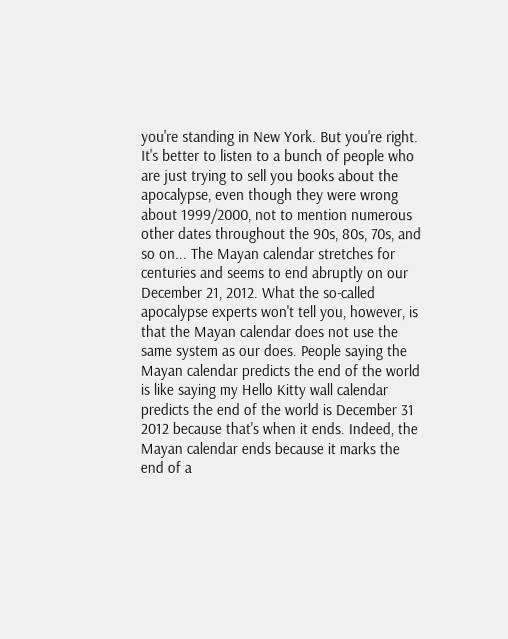you're standing in New York. But you're right. It's better to listen to a bunch of people who are just trying to sell you books about the apocalypse, even though they were wrong about 1999/2000, not to mention numerous other dates throughout the 90s, 80s, 70s, and so on... The Mayan calendar stretches for centuries and seems to end abruptly on our December 21, 2012. What the so-called apocalypse experts won't tell you, however, is that the Mayan calendar does not use the same system as our does. People saying the Mayan calendar predicts the end of the world is like saying my Hello Kitty wall calendar predicts the end of the world is December 31 2012 because that's when it ends. Indeed, the Mayan calendar ends because it marks the end of a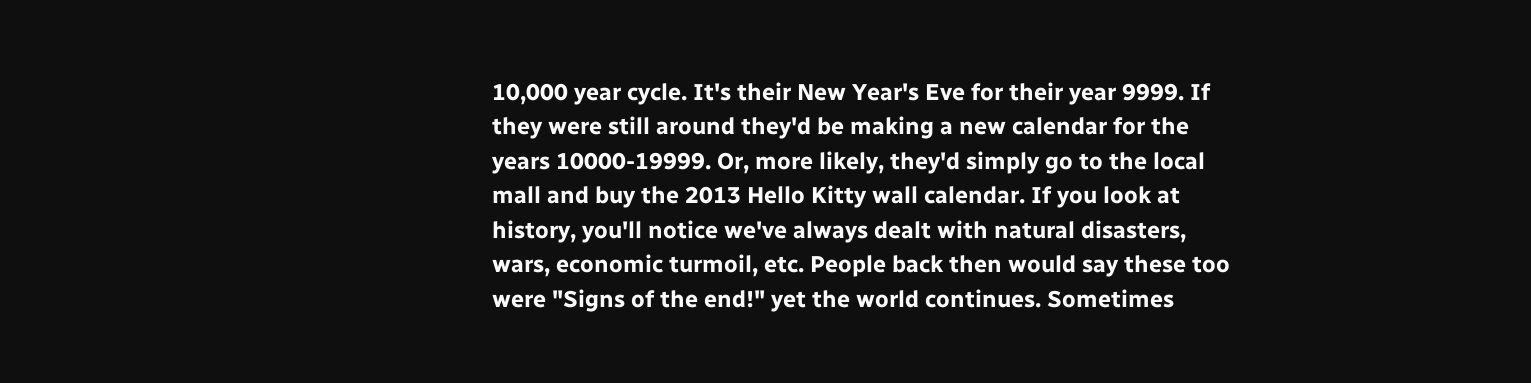10,000 year cycle. It's their New Year's Eve for their year 9999. If they were still around they'd be making a new calendar for the years 10000-19999. Or, more likely, they'd simply go to the local mall and buy the 2013 Hello Kitty wall calendar. If you look at history, you'll notice we've always dealt with natural disasters, wars, economic turmoil, etc. People back then would say these too were "Signs of the end!" yet the world continues. Sometimes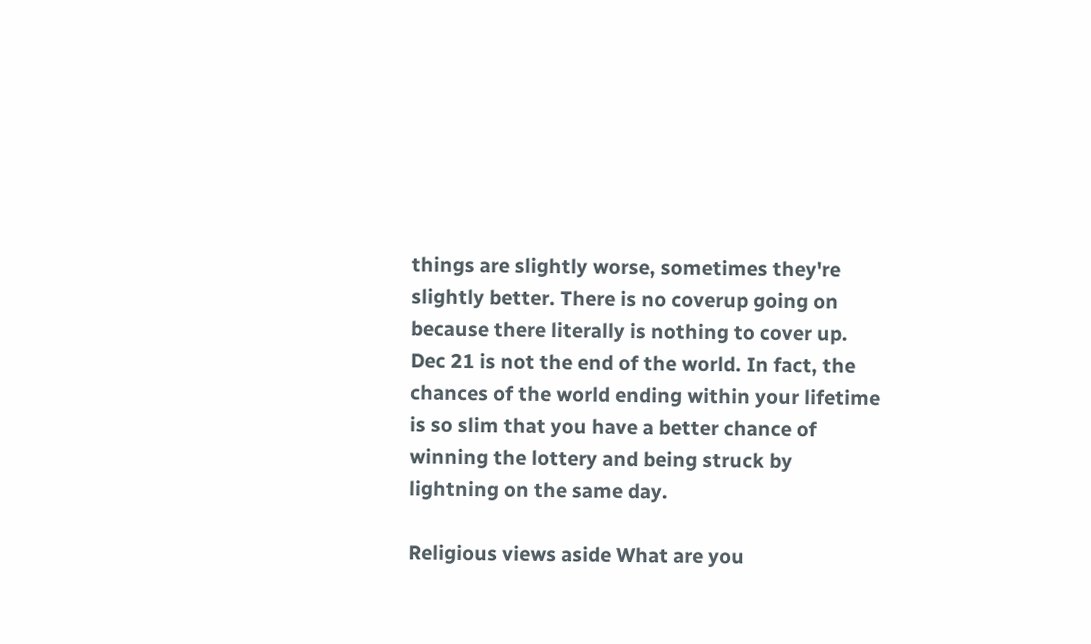things are slightly worse, sometimes they're slightly better. There is no coverup going on because there literally is nothing to cover up. Dec 21 is not the end of the world. In fact, the chances of the world ending within your lifetime is so slim that you have a better chance of winning the lottery and being struck by lightning on the same day.

Religious views aside What are you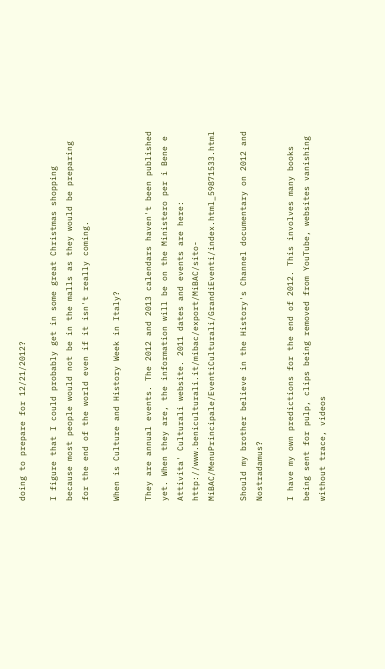doing to prepare for 12/21/2012?

I figure that I could probably get in some great Christmas shopping because most people would not be in the malls as they would be preparing for the end of the world even if it isn't really coming.

When is Culture and History Week in Italy?

They are annual events. The 2012 and 2013 calendars haven't been published yet. When they are, the information will be on the Ministero per i Bene e Attivita' Culturali website. 2011 dates and events are here: http://www.beniculturali.it/mibac/export/MiBAC/sito-MiBAC/MenuPrincipale/EventiCulturali/GrandiEventi/index.html_59871533.html

Should my brother believe in the History's Channel documentary on 2012 and Nostradamus?

I have my own predictions for the end of 2012. This involves many books being sent for pulp, clips being removed from YouTube, websites vanishing without trace, videos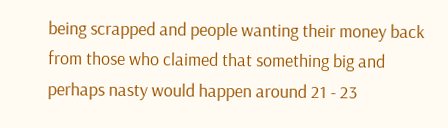being scrapped and people wanting their money back from those who claimed that something big and perhaps nasty would happen around 21 - 23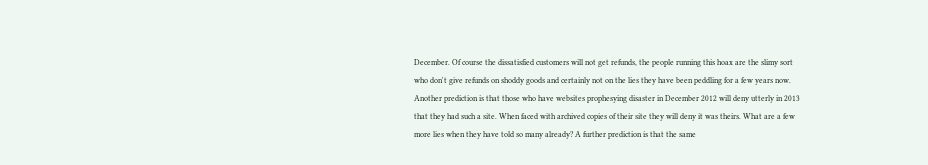December. Of course the dissatisfied customers will not get refunds, the people running this hoax are the slimy sort who don't give refunds on shoddy goods and certainly not on the lies they have been peddling for a few years now. Another prediction is that those who have websites prophesying disaster in December 2012 will deny utterly in 2013 that they had such a site. When faced with archived copies of their site they will deny it was theirs. What are a few more lies when they have told so many already? A further prediction is that the same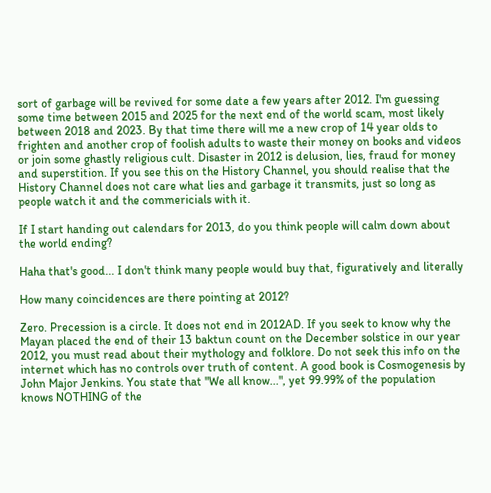sort of garbage will be revived for some date a few years after 2012. I'm guessing some time between 2015 and 2025 for the next end of the world scam, most likely between 2018 and 2023. By that time there will me a new crop of 14 year olds to frighten and another crop of foolish adults to waste their money on books and videos or join some ghastly religious cult. Disaster in 2012 is delusion, lies, fraud for money and superstition. If you see this on the History Channel, you should realise that the History Channel does not care what lies and garbage it transmits, just so long as people watch it and the commericials with it.

If I start handing out calendars for 2013, do you think people will calm down about the world ending?

Haha that's good... I don't think many people would buy that, figuratively and literally

How many coincidences are there pointing at 2012?

Zero. Precession is a circle. It does not end in 2012AD. If you seek to know why the Mayan placed the end of their 13 baktun count on the December solstice in our year 2012, you must read about their mythology and folklore. Do not seek this info on the internet which has no controls over truth of content. A good book is Cosmogenesis by John Major Jenkins. You state that "We all know...", yet 99.99% of the population knows NOTHING of the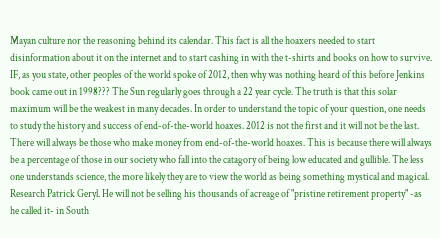Mayan culture nor the reasoning behind its calendar. This fact is all the hoaxers needed to start disinformation about it on the internet and to start cashing in with the t-shirts and books on how to survive. IF, as you state, other peoples of the world spoke of 2012, then why was nothing heard of this before Jenkins book came out in 1998??? The Sun regularly goes through a 22 year cycle. The truth is that this solar maximum will be the weakest in many decades. In order to understand the topic of your question, one needs to study the history and success of end-of-the-world hoaxes. 2012 is not the first and it will not be the last. There will always be those who make money from end-of-the-world hoaxes. This is because there will always be a percentage of those in our society who fall into the catagory of being low educated and gullible. The less one understands science, the more likely they are to view the world as being something mystical and magical. Research Patrick Geryl. He will not be selling his thousands of acreage of "pristine retirement property" -as he called it- in South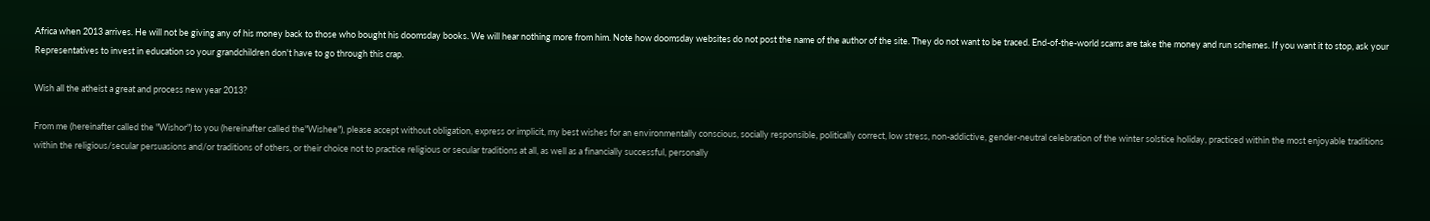Africa when 2013 arrives. He will not be giving any of his money back to those who bought his doomsday books. We will hear nothing more from him. Note how doomsday websites do not post the name of the author of the site. They do not want to be traced. End-of-the-world scams are take the money and run schemes. If you want it to stop, ask your Representatives to invest in education so your grandchildren don't have to go through this crap.

Wish all the atheist a great and process new year 2013?

From me (hereinafter called the "Wishor") to you (hereinafter called the"Wishee"), please accept without obligation, express or implicit, my best wishes for an environmentally conscious, socially responsible, politically correct, low stress, non-addictive, gender-neutral celebration of the winter solstice holiday, practiced within the most enjoyable traditions within the religious/secular persuasions and/or traditions of others, or their choice not to practice religious or secular traditions at all, as well as a financially successful, personally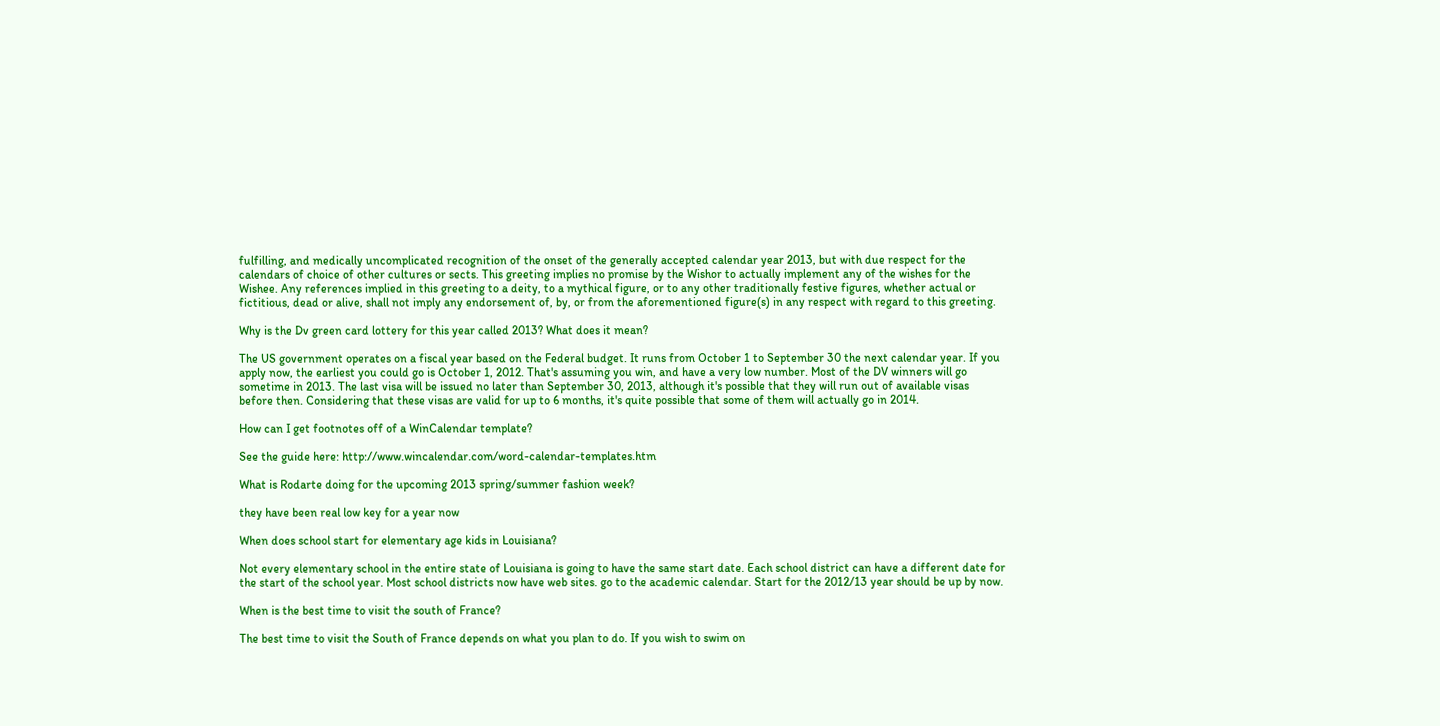fulfilling, and medically uncomplicated recognition of the onset of the generally accepted calendar year 2013, but with due respect for the calendars of choice of other cultures or sects. This greeting implies no promise by the Wishor to actually implement any of the wishes for the Wishee. Any references implied in this greeting to a deity, to a mythical figure, or to any other traditionally festive figures, whether actual or fictitious, dead or alive, shall not imply any endorsement of, by, or from the aforementioned figure(s) in any respect with regard to this greeting.

Why is the Dv green card lottery for this year called 2013? What does it mean?

The US government operates on a fiscal year based on the Federal budget. It runs from October 1 to September 30 the next calendar year. If you apply now, the earliest you could go is October 1, 2012. That's assuming you win, and have a very low number. Most of the DV winners will go sometime in 2013. The last visa will be issued no later than September 30, 2013, although it's possible that they will run out of available visas before then. Considering that these visas are valid for up to 6 months, it's quite possible that some of them will actually go in 2014.

How can I get footnotes off of a WinCalendar template?

See the guide here: http://www.wincalendar.com/word-calendar-templates.htm

What is Rodarte doing for the upcoming 2013 spring/summer fashion week?

they have been real low key for a year now

When does school start for elementary age kids in Louisiana?

Not every elementary school in the entire state of Louisiana is going to have the same start date. Each school district can have a different date for the start of the school year. Most school districts now have web sites. go to the academic calendar. Start for the 2012/13 year should be up by now.

When is the best time to visit the south of France?

The best time to visit the South of France depends on what you plan to do. If you wish to swim on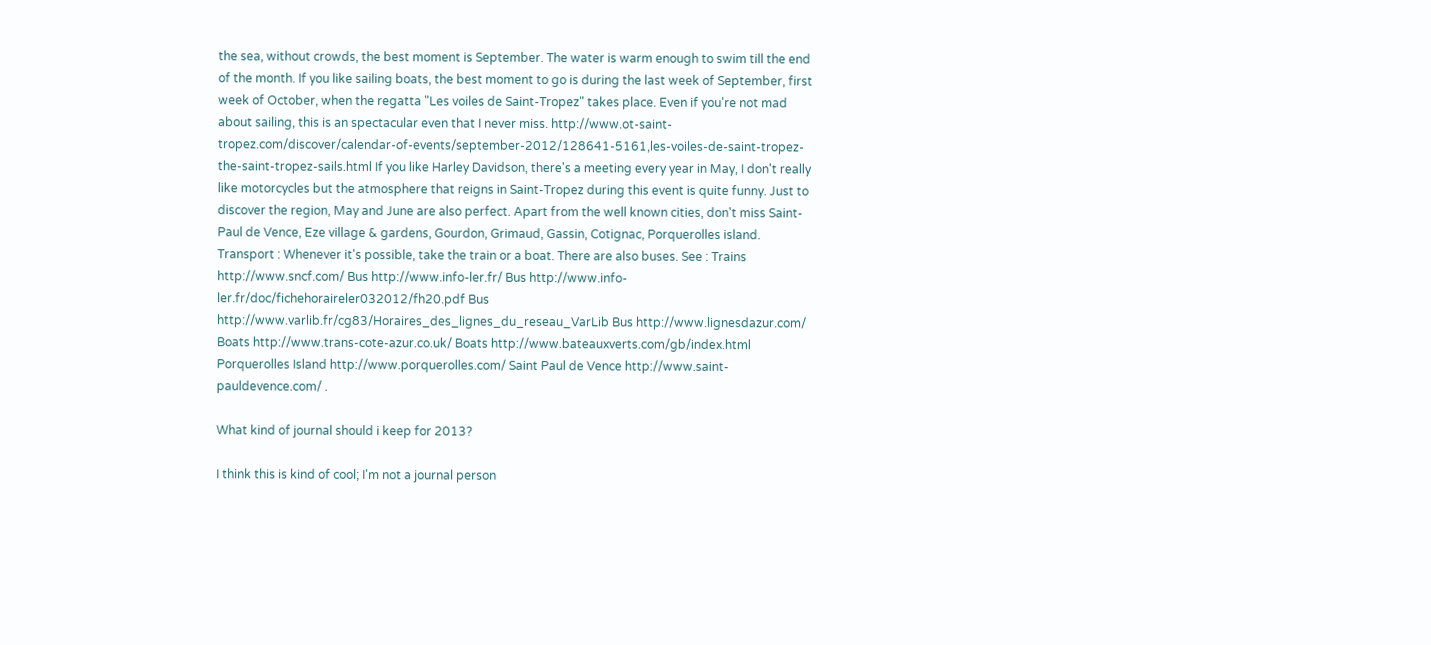the sea, without crowds, the best moment is September. The water is warm enough to swim till the end of the month. If you like sailing boats, the best moment to go is during the last week of September, first week of October, when the regatta "Les voiles de Saint-Tropez" takes place. Even if you're not mad about sailing, this is an spectacular even that I never miss. http://www.ot-saint-tropez.com/discover/calendar-of-events/september-2012/128641-5161,les-voiles-de-saint-tropez-the-saint-tropez-sails.html If you like Harley Davidson, there's a meeting every year in May, I don't really like motorcycles but the atmosphere that reigns in Saint-Tropez during this event is quite funny. Just to discover the region, May and June are also perfect. Apart from the well known cities, don't miss Saint-Paul de Vence, Eze village & gardens, Gourdon, Grimaud, Gassin, Cotignac, Porquerolles island. Transport : Whenever it's possible, take the train or a boat. There are also buses. See : Trains http://www.sncf.com/ Bus http://www.info-ler.fr/ Bus http://www.info-ler.fr/doc/fichehoraireler032012/fh20.pdf Bus http://www.varlib.fr/cg83/Horaires_des_lignes_du_reseau_VarLib Bus http://www.lignesdazur.com/ Boats http://www.trans-cote-azur.co.uk/ Boats http://www.bateauxverts.com/gb/index.html Porquerolles Island http://www.porquerolles.com/ Saint Paul de Vence http://www.saint-pauldevence.com/ .

What kind of journal should i keep for 2013?

I think this is kind of cool; I'm not a journal person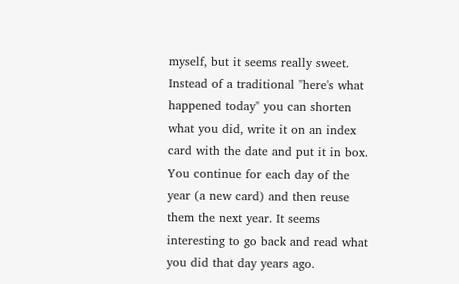myself, but it seems really sweet. Instead of a traditional "here's what happened today" you can shorten what you did, write it on an index card with the date and put it in box. You continue for each day of the year (a new card) and then reuse them the next year. It seems interesting to go back and read what you did that day years ago.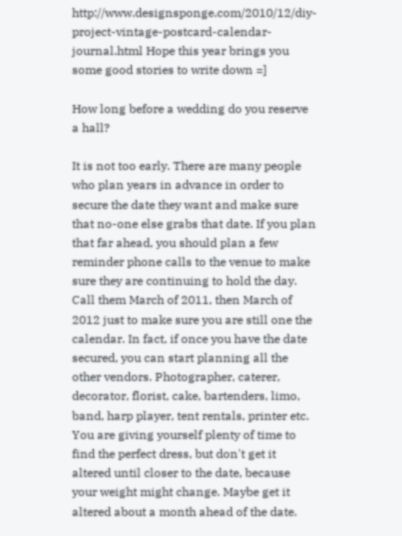http://www.designsponge.com/2010/12/diy-project-vintage-postcard-calendar-journal.html Hope this year brings you some good stories to write down =]

How long before a wedding do you reserve a hall?

It is not too early. There are many people who plan years in advance in order to secure the date they want and make sure that no-one else grabs that date. If you plan that far ahead, you should plan a few reminder phone calls to the venue to make sure they are continuing to hold the day. Call them March of 2011, then March of 2012 just to make sure you are still one the calendar. In fact, if once you have the date secured, you can start planning all the other vendors. Photographer, caterer, decorator, florist, cake, bartenders, limo, band, harp player, tent rentals, printer etc. You are giving yourself plenty of time to find the perfect dress, but don't get it altered until closer to the date, because your weight might change. Maybe get it altered about a month ahead of the date.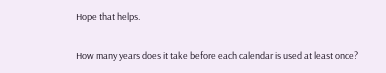Hope that helps.

How many years does it take before each calendar is used at least once?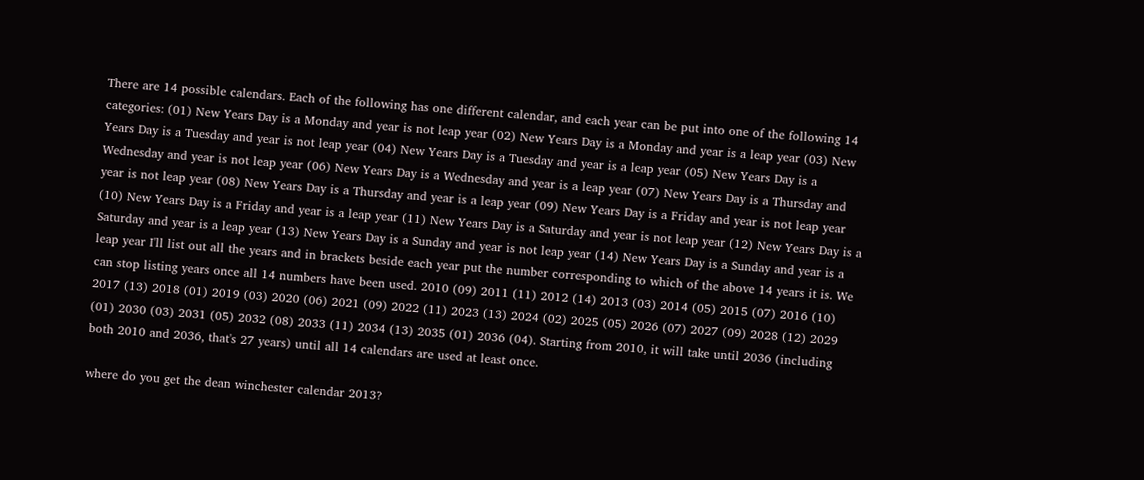There are 14 possible calendars. Each of the following has one different calendar, and each year can be put into one of the following 14 categories: (01) New Years Day is a Monday and year is not leap year (02) New Years Day is a Monday and year is a leap year (03) New Years Day is a Tuesday and year is not leap year (04) New Years Day is a Tuesday and year is a leap year (05) New Years Day is a Wednesday and year is not leap year (06) New Years Day is a Wednesday and year is a leap year (07) New Years Day is a Thursday and year is not leap year (08) New Years Day is a Thursday and year is a leap year (09) New Years Day is a Friday and year is not leap year (10) New Years Day is a Friday and year is a leap year (11) New Years Day is a Saturday and year is not leap year (12) New Years Day is a Saturday and year is a leap year (13) New Years Day is a Sunday and year is not leap year (14) New Years Day is a Sunday and year is a leap year I'll list out all the years and in brackets beside each year put the number corresponding to which of the above 14 years it is. We can stop listing years once all 14 numbers have been used. 2010 (09) 2011 (11) 2012 (14) 2013 (03) 2014 (05) 2015 (07) 2016 (10) 2017 (13) 2018 (01) 2019 (03) 2020 (06) 2021 (09) 2022 (11) 2023 (13) 2024 (02) 2025 (05) 2026 (07) 2027 (09) 2028 (12) 2029 (01) 2030 (03) 2031 (05) 2032 (08) 2033 (11) 2034 (13) 2035 (01) 2036 (04). Starting from 2010, it will take until 2036 (including both 2010 and 2036, that's 27 years) until all 14 calendars are used at least once.

where do you get the dean winchester calendar 2013?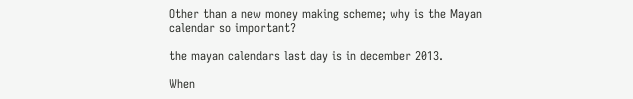Other than a new money making scheme; why is the Mayan calendar so important?

the mayan calendars last day is in december 2013.

When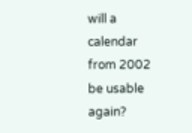will a calendar from 2002 be usable again?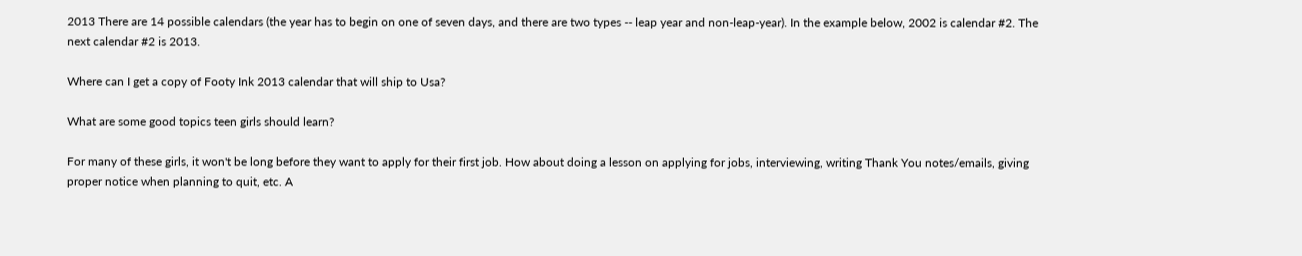2013 There are 14 possible calendars (the year has to begin on one of seven days, and there are two types -- leap year and non-leap-year). In the example below, 2002 is calendar #2. The next calendar #2 is 2013.

Where can I get a copy of Footy Ink 2013 calendar that will ship to Usa?

What are some good topics teen girls should learn?

For many of these girls, it won't be long before they want to apply for their first job. How about doing a lesson on applying for jobs, interviewing, writing Thank You notes/emails, giving proper notice when planning to quit, etc. A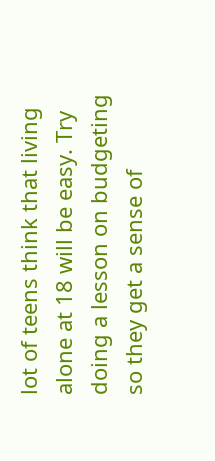lot of teens think that living alone at 18 will be easy. Try doing a lesson on budgeting so they get a sense of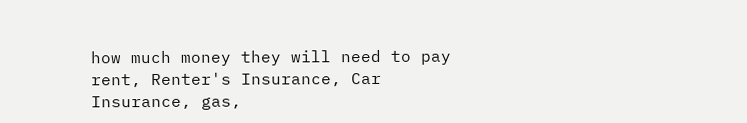how much money they will need to pay rent, Renter's Insurance, Car Insurance, gas,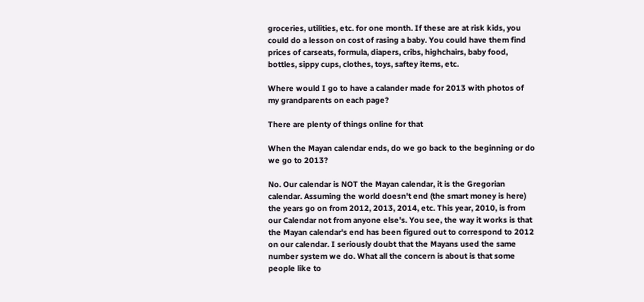groceries, utilities, etc. for one month. If these are at risk kids, you could do a lesson on cost of rasing a baby. You could have them find prices of carseats, formula, diapers, cribs, highchairs, baby food, bottles, sippy cups, clothes, toys, saftey items, etc.

Where would I go to have a calander made for 2013 with photos of my grandparents on each page?

There are plenty of things online for that

When the Mayan calendar ends, do we go back to the beginning or do we go to 2013?

No. Our calendar is NOT the Mayan calendar, it is the Gregorian calendar. Assuming the world doesn't end (the smart money is here) the years go on from 2012, 2013, 2014, etc. This year, 2010, is from our Calendar not from anyone else's. You see, the way it works is that the Mayan calendar's end has been figured out to correspond to 2012 on our calendar. I seriously doubt that the Mayans used the same number system we do. What all the concern is about is that some people like to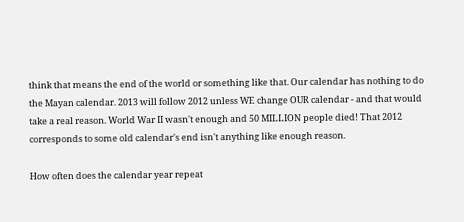think that means the end of the world or something like that. Our calendar has nothing to do the Mayan calendar. 2013 will follow 2012 unless WE change OUR calendar - and that would take a real reason. World War II wasn't enough and 50 MILLION people died! That 2012 corresponds to some old calendar's end isn't anything like enough reason.

How often does the calendar year repeat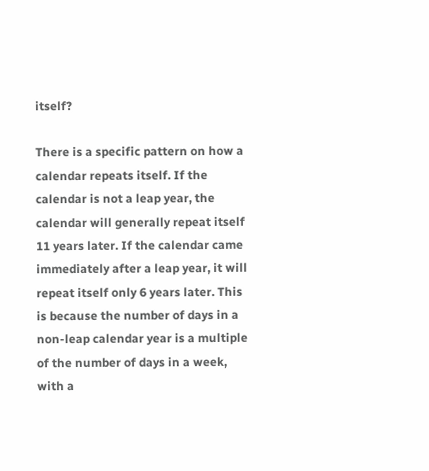itself?

There is a specific pattern on how a calendar repeats itself. If the calendar is not a leap year, the calendar will generally repeat itself 11 years later. If the calendar came immediately after a leap year, it will repeat itself only 6 years later. This is because the number of days in a non-leap calendar year is a multiple of the number of days in a week, with a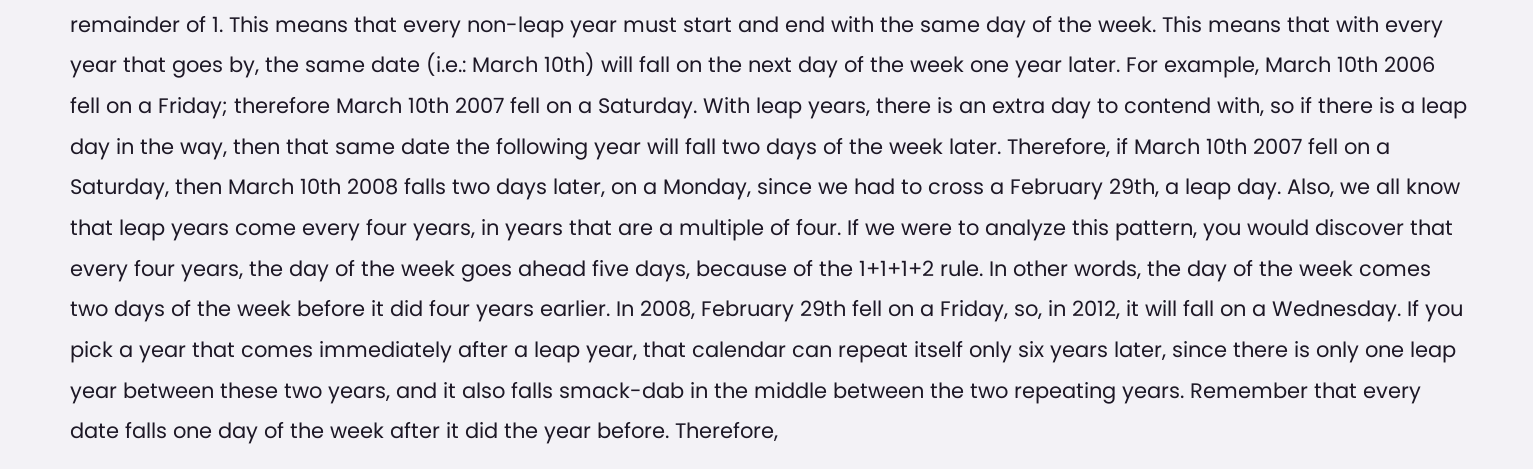remainder of 1. This means that every non-leap year must start and end with the same day of the week. This means that with every year that goes by, the same date (i.e.: March 10th) will fall on the next day of the week one year later. For example, March 10th 2006 fell on a Friday; therefore March 10th 2007 fell on a Saturday. With leap years, there is an extra day to contend with, so if there is a leap day in the way, then that same date the following year will fall two days of the week later. Therefore, if March 10th 2007 fell on a Saturday, then March 10th 2008 falls two days later, on a Monday, since we had to cross a February 29th, a leap day. Also, we all know that leap years come every four years, in years that are a multiple of four. If we were to analyze this pattern, you would discover that every four years, the day of the week goes ahead five days, because of the 1+1+1+2 rule. In other words, the day of the week comes two days of the week before it did four years earlier. In 2008, February 29th fell on a Friday, so, in 2012, it will fall on a Wednesday. If you pick a year that comes immediately after a leap year, that calendar can repeat itself only six years later, since there is only one leap year between these two years, and it also falls smack-dab in the middle between the two repeating years. Remember that every date falls one day of the week after it did the year before. Therefore,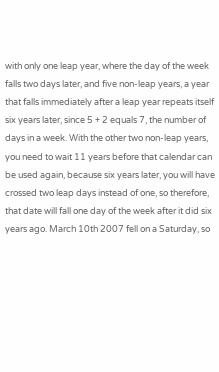with only one leap year, where the day of the week falls two days later, and five non-leap years, a year that falls immediately after a leap year repeats itself six years later, since 5 + 2 equals 7, the number of days in a week. With the other two non-leap years, you need to wait 11 years before that calendar can be used again, because six years later, you will have crossed two leap days instead of one, so therefore, that date will fall one day of the week after it did six years ago. March 10th 2007 fell on a Saturday, so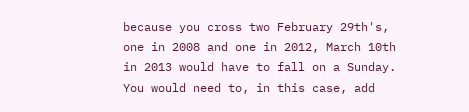because you cross two February 29th's, one in 2008 and one in 2012, March 10th in 2013 would have to fall on a Sunday. You would need to, in this case, add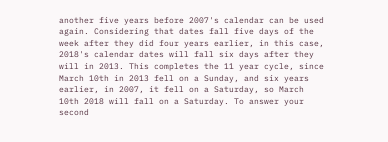another five years before 2007's calendar can be used again. Considering that dates fall five days of the week after they did four years earlier, in this case, 2018's calendar dates will fall six days after they will in 2013. This completes the 11 year cycle, since March 10th in 2013 fell on a Sunday, and six years earlier, in 2007, it fell on a Saturday, so March 10th 2018 will fall on a Saturday. To answer your second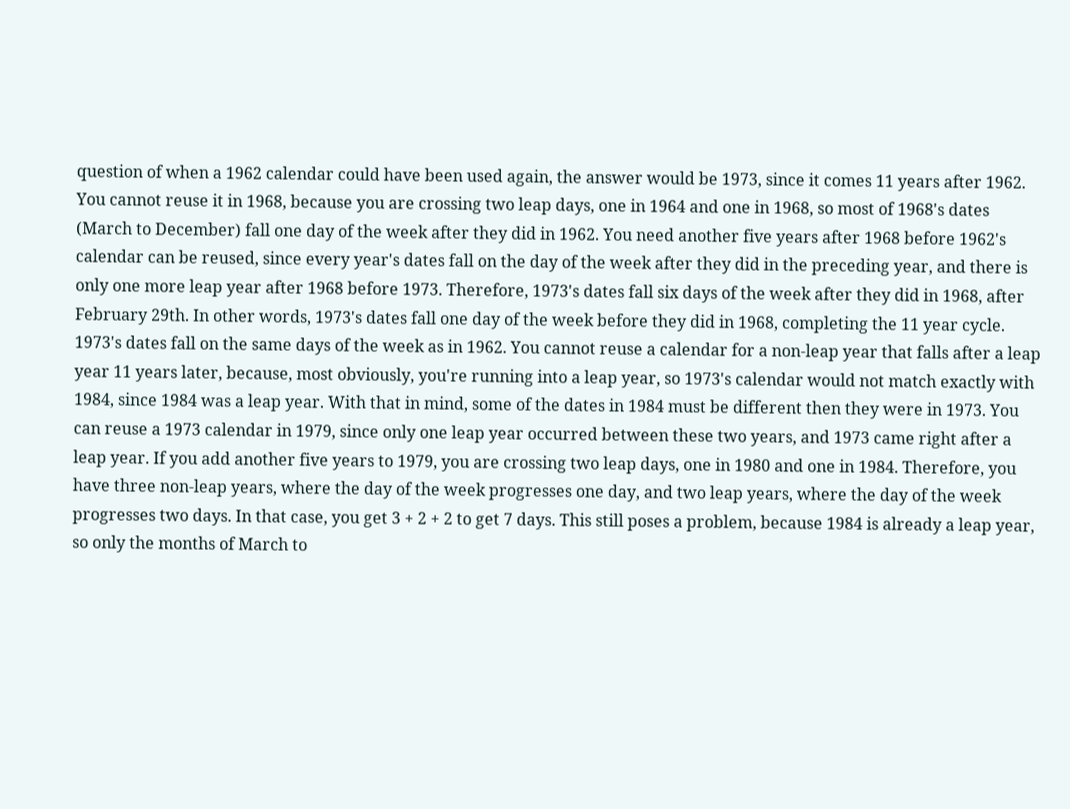question of when a 1962 calendar could have been used again, the answer would be 1973, since it comes 11 years after 1962. You cannot reuse it in 1968, because you are crossing two leap days, one in 1964 and one in 1968, so most of 1968's dates (March to December) fall one day of the week after they did in 1962. You need another five years after 1968 before 1962's calendar can be reused, since every year's dates fall on the day of the week after they did in the preceding year, and there is only one more leap year after 1968 before 1973. Therefore, 1973's dates fall six days of the week after they did in 1968, after February 29th. In other words, 1973's dates fall one day of the week before they did in 1968, completing the 11 year cycle. 1973's dates fall on the same days of the week as in 1962. You cannot reuse a calendar for a non-leap year that falls after a leap year 11 years later, because, most obviously, you're running into a leap year, so 1973's calendar would not match exactly with 1984, since 1984 was a leap year. With that in mind, some of the dates in 1984 must be different then they were in 1973. You can reuse a 1973 calendar in 1979, since only one leap year occurred between these two years, and 1973 came right after a leap year. If you add another five years to 1979, you are crossing two leap days, one in 1980 and one in 1984. Therefore, you have three non-leap years, where the day of the week progresses one day, and two leap years, where the day of the week progresses two days. In that case, you get 3 + 2 + 2 to get 7 days. This still poses a problem, because 1984 is already a leap year, so only the months of March to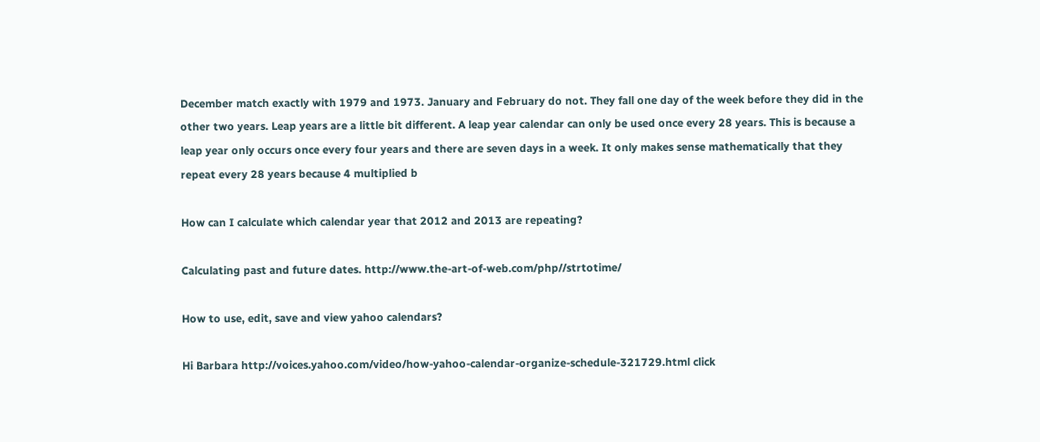December match exactly with 1979 and 1973. January and February do not. They fall one day of the week before they did in the other two years. Leap years are a little bit different. A leap year calendar can only be used once every 28 years. This is because a leap year only occurs once every four years and there are seven days in a week. It only makes sense mathematically that they repeat every 28 years because 4 multiplied b

How can I calculate which calendar year that 2012 and 2013 are repeating?

Calculating past and future dates. http://www.the-art-of-web.com/php//strtotime/

How to use, edit, save and view yahoo calendars?

Hi Barbara http://voices.yahoo.com/video/how-yahoo-calendar-organize-schedule-321729.html click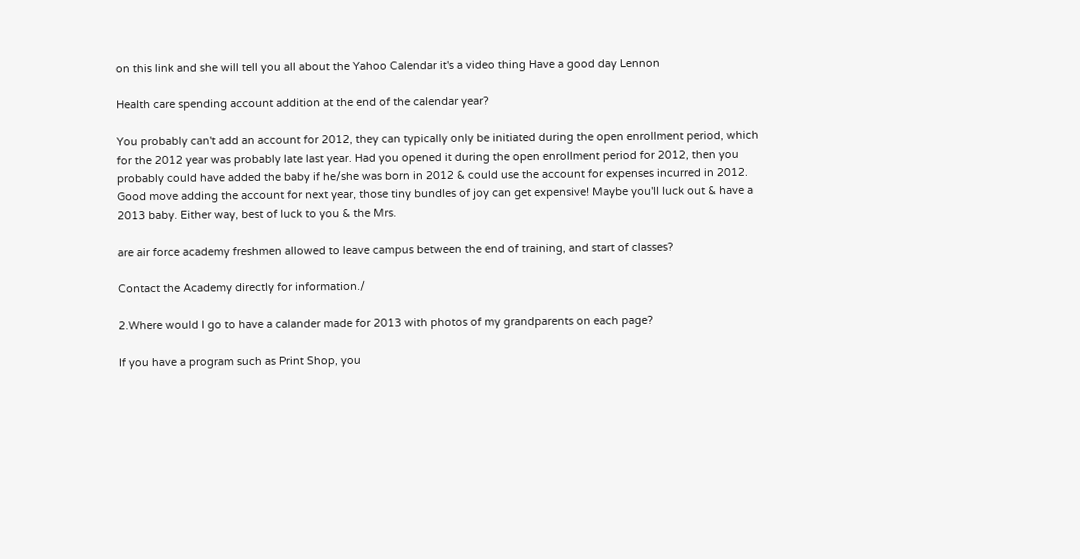on this link and she will tell you all about the Yahoo Calendar it's a video thing Have a good day Lennon

Health care spending account addition at the end of the calendar year?

You probably can't add an account for 2012, they can typically only be initiated during the open enrollment period, which for the 2012 year was probably late last year. Had you opened it during the open enrollment period for 2012, then you probably could have added the baby if he/she was born in 2012 & could use the account for expenses incurred in 2012. Good move adding the account for next year, those tiny bundles of joy can get expensive! Maybe you'll luck out & have a 2013 baby. Either way, best of luck to you & the Mrs.

are air force academy freshmen allowed to leave campus between the end of training, and start of classes?

Contact the Academy directly for information./

2.Where would I go to have a calander made for 2013 with photos of my grandparents on each page?

If you have a program such as Print Shop, you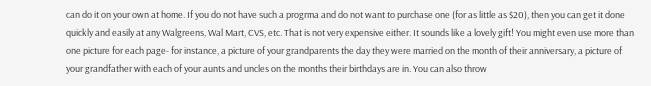can do it on your own at home. If you do not have such a progrma and do not want to purchase one (for as little as $20), then you can get it done quickly and easily at any Walgreens, Wal Mart, CVS, etc. That is not very expensive either. It sounds like a lovely gift! You might even use more than one picture for each page- for instance, a picture of your grandparents the day they were married on the month of their anniversary, a picture of your grandfather with each of your aunts and uncles on the months their birthdays are in. You can also throw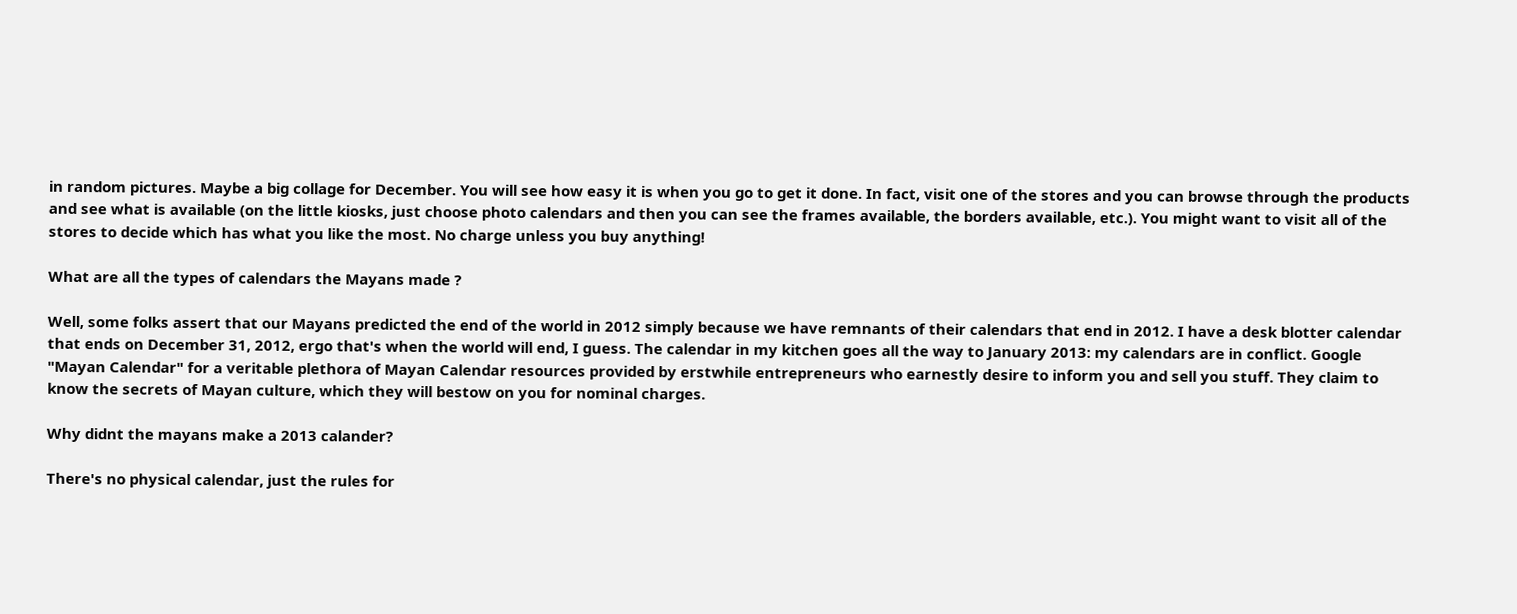in random pictures. Maybe a big collage for December. You will see how easy it is when you go to get it done. In fact, visit one of the stores and you can browse through the products and see what is available (on the little kiosks, just choose photo calendars and then you can see the frames available, the borders available, etc.). You might want to visit all of the stores to decide which has what you like the most. No charge unless you buy anything!

What are all the types of calendars the Mayans made ?

Well, some folks assert that our Mayans predicted the end of the world in 2012 simply because we have remnants of their calendars that end in 2012. I have a desk blotter calendar that ends on December 31, 2012, ergo that's when the world will end, I guess. The calendar in my kitchen goes all the way to January 2013: my calendars are in conflict. Google "Mayan Calendar" for a veritable plethora of Mayan Calendar resources provided by erstwhile entrepreneurs who earnestly desire to inform you and sell you stuff. They claim to know the secrets of Mayan culture, which they will bestow on you for nominal charges.

Why didnt the mayans make a 2013 calander?

There's no physical calendar, just the rules for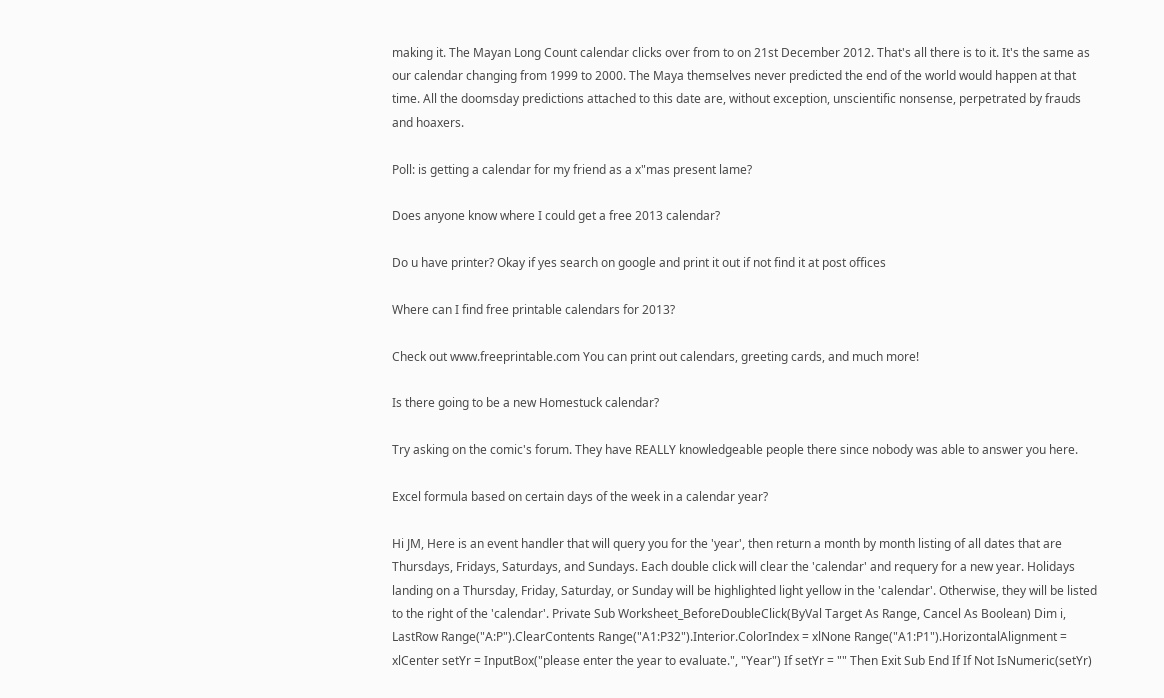making it. The Mayan Long Count calendar clicks over from to on 21st December 2012. That's all there is to it. It's the same as our calendar changing from 1999 to 2000. The Maya themselves never predicted the end of the world would happen at that time. All the doomsday predictions attached to this date are, without exception, unscientific nonsense, perpetrated by frauds and hoaxers.

Poll: is getting a calendar for my friend as a x"mas present lame?

Does anyone know where I could get a free 2013 calendar?

Do u have printer? Okay if yes search on google and print it out if not find it at post offices

Where can I find free printable calendars for 2013?

Check out www.freeprintable.com You can print out calendars, greeting cards, and much more!

Is there going to be a new Homestuck calendar?

Try asking on the comic's forum. They have REALLY knowledgeable people there since nobody was able to answer you here.

Excel formula based on certain days of the week in a calendar year?

Hi JM, Here is an event handler that will query you for the 'year', then return a month by month listing of all dates that are Thursdays, Fridays, Saturdays, and Sundays. Each double click will clear the 'calendar' and requery for a new year. Holidays landing on a Thursday, Friday, Saturday, or Sunday will be highlighted light yellow in the 'calendar'. Otherwise, they will be listed to the right of the 'calendar'. Private Sub Worksheet_BeforeDoubleClick(ByVal Target As Range, Cancel As Boolean) Dim i, LastRow Range("A:P").ClearContents Range("A1:P32").Interior.ColorIndex = xlNone Range("A1:P1").HorizontalAlignment = xlCenter setYr = InputBox("please enter the year to evaluate.", "Year") If setYr = "" Then Exit Sub End If If Not IsNumeric(setYr)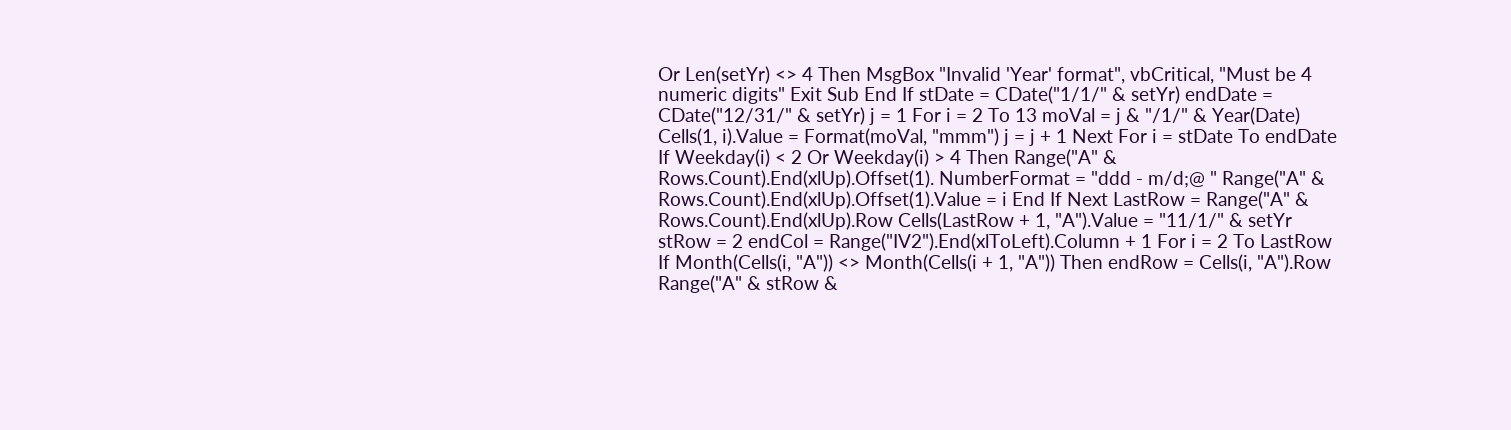Or Len(setYr) <> 4 Then MsgBox "Invalid 'Year' format", vbCritical, "Must be 4 numeric digits" Exit Sub End If stDate = CDate("1/1/" & setYr) endDate = CDate("12/31/" & setYr) j = 1 For i = 2 To 13 moVal = j & "/1/" & Year(Date) Cells(1, i).Value = Format(moVal, "mmm") j = j + 1 Next For i = stDate To endDate If Weekday(i) < 2 Or Weekday(i) > 4 Then Range("A" & Rows.Count).End(xlUp).Offset(1). NumberFormat = "ddd - m/d;@ " Range("A" & Rows.Count).End(xlUp).Offset(1).Value = i End If Next LastRow = Range("A" & Rows.Count).End(xlUp).Row Cells(LastRow + 1, "A").Value = "11/1/" & setYr stRow = 2 endCol = Range("IV2").End(xlToLeft).Column + 1 For i = 2 To LastRow If Month(Cells(i, "A")) <> Month(Cells(i + 1, "A")) Then endRow = Cells(i, "A").Row Range("A" & stRow &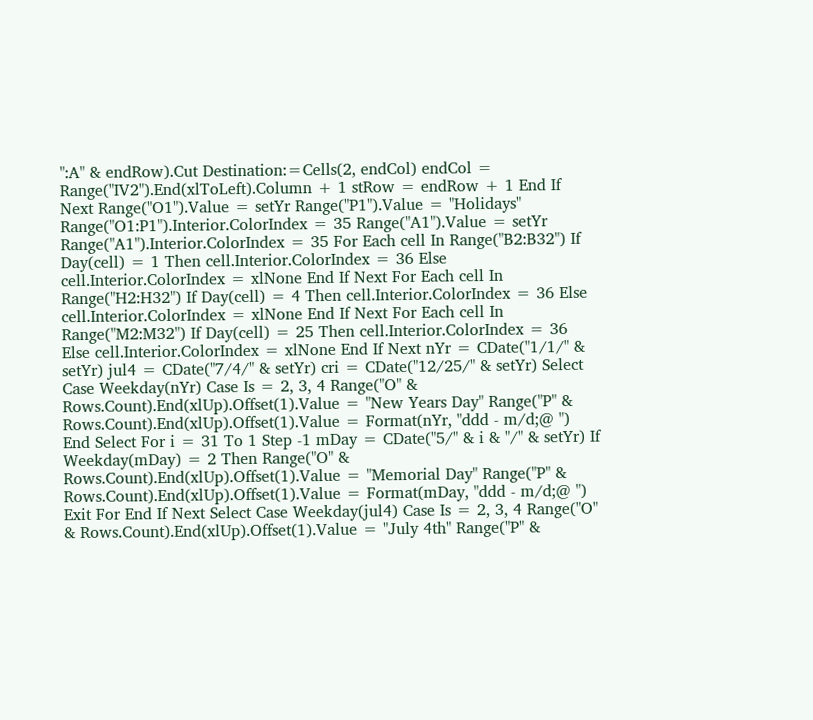":A" & endRow).Cut Destination:=Cells(2, endCol) endCol = Range("IV2").End(xlToLeft).Column + 1 stRow = endRow + 1 End If Next Range("O1").Value = setYr Range("P1").Value = "Holidays" Range("O1:P1").Interior.ColorIndex = 35 Range("A1").Value = setYr Range("A1").Interior.ColorIndex = 35 For Each cell In Range("B2:B32") If Day(cell) = 1 Then cell.Interior.ColorIndex = 36 Else cell.Interior.ColorIndex = xlNone End If Next For Each cell In Range("H2:H32") If Day(cell) = 4 Then cell.Interior.ColorIndex = 36 Else cell.Interior.ColorIndex = xlNone End If Next For Each cell In Range("M2:M32") If Day(cell) = 25 Then cell.Interior.ColorIndex = 36 Else cell.Interior.ColorIndex = xlNone End If Next nYr = CDate("1/1/" & setYr) jul4 = CDate("7/4/" & setYr) cri = CDate("12/25/" & setYr) Select Case Weekday(nYr) Case Is = 2, 3, 4 Range("O" & Rows.Count).End(xlUp).Offset(1).Value = "New Years Day" Range("P" & Rows.Count).End(xlUp).Offset(1).Value = Format(nYr, "ddd - m/d;@ ") End Select For i = 31 To 1 Step -1 mDay = CDate("5/" & i & "/" & setYr) If Weekday(mDay) = 2 Then Range("O" & Rows.Count).End(xlUp).Offset(1).Value = "Memorial Day" Range("P" & Rows.Count).End(xlUp).Offset(1).Value = Format(mDay, "ddd - m/d;@ ") Exit For End If Next Select Case Weekday(jul4) Case Is = 2, 3, 4 Range("O" & Rows.Count).End(xlUp).Offset(1).Value = "July 4th" Range("P" &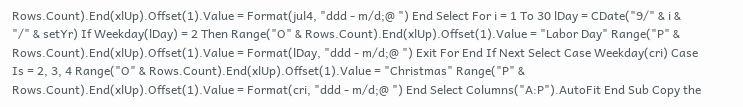Rows.Count).End(xlUp).Offset(1).Value = Format(jul4, "ddd - m/d;@ ") End Select For i = 1 To 30 lDay = CDate("9/" & i & "/" & setYr) If Weekday(lDay) = 2 Then Range("O" & Rows.Count).End(xlUp).Offset(1).Value = "Labor Day" Range("P" & Rows.Count).End(xlUp).Offset(1).Value = Format(lDay, "ddd - m/d;@ ") Exit For End If Next Select Case Weekday(cri) Case Is = 2, 3, 4 Range("O" & Rows.Count).End(xlUp).Offset(1).Value = "Christmas" Range("P" & Rows.Count).End(xlUp).Offset(1).Value = Format(cri, "ddd - m/d;@ ") End Select Columns("A:P").AutoFit End Sub Copy the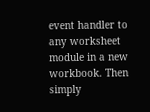event handler to any worksheet module in a new workbook. Then simply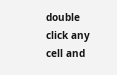double click any cell and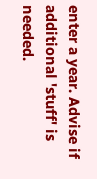enter a year. Advise if additional 'stuff' is needed.